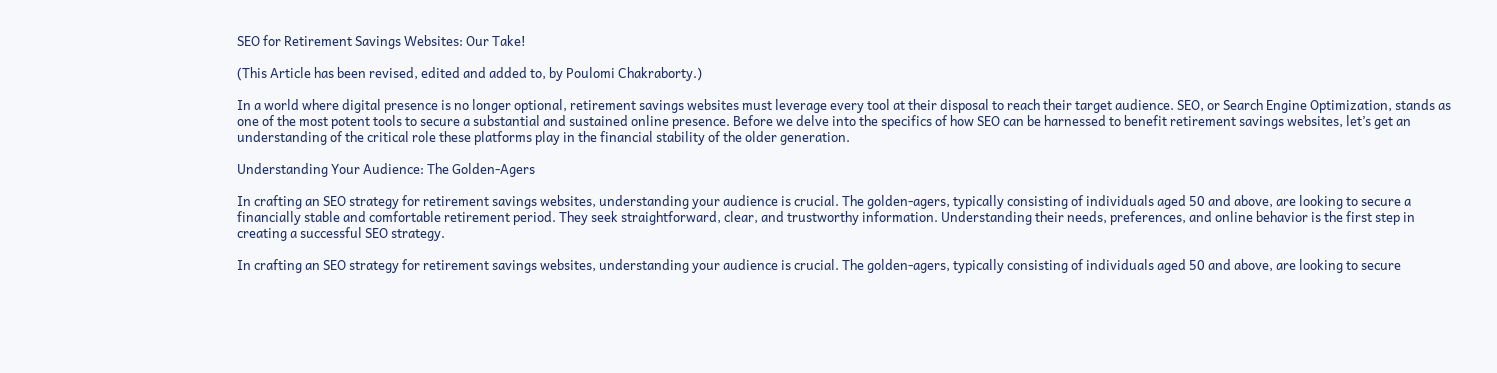SEO for Retirement Savings Websites: Our Take!

(This Article has been revised, edited and added to, by Poulomi Chakraborty.)

In a world where digital presence is no longer optional, retirement savings websites must leverage every tool at their disposal to reach their target audience. SEO, or Search Engine Optimization, stands as one of the most potent tools to secure a substantial and sustained online presence. Before we delve into the specifics of how SEO can be harnessed to benefit retirement savings websites, let’s get an understanding of the critical role these platforms play in the financial stability of the older generation.

Understanding Your Audience: The Golden-Agers

In crafting an SEO strategy for retirement savings websites, understanding your audience is crucial. The golden-agers, typically consisting of individuals aged 50 and above, are looking to secure a financially stable and comfortable retirement period. They seek straightforward, clear, and trustworthy information. Understanding their needs, preferences, and online behavior is the first step in creating a successful SEO strategy.

In crafting an SEO strategy for retirement savings websites, understanding your audience is crucial. The golden-agers, typically consisting of individuals aged 50 and above, are looking to secure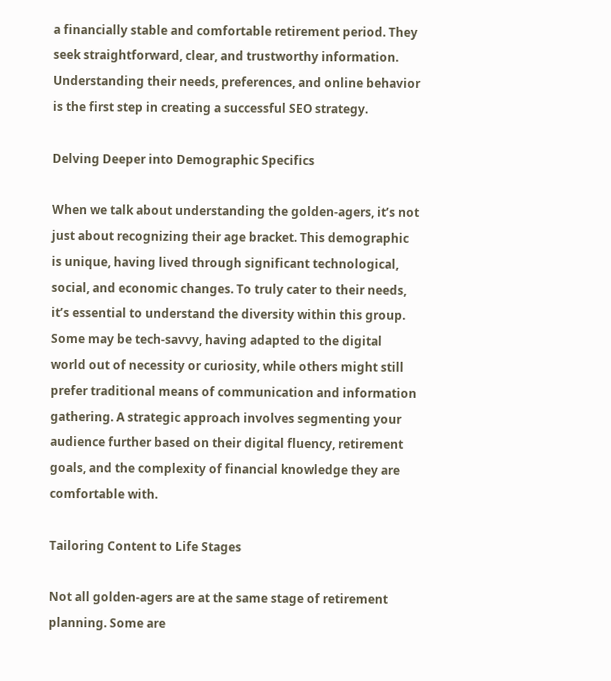a financially stable and comfortable retirement period. They seek straightforward, clear, and trustworthy information. Understanding their needs, preferences, and online behavior is the first step in creating a successful SEO strategy.

Delving Deeper into Demographic Specifics

When we talk about understanding the golden-agers, it’s not just about recognizing their age bracket. This demographic is unique, having lived through significant technological, social, and economic changes. To truly cater to their needs, it’s essential to understand the diversity within this group. Some may be tech-savvy, having adapted to the digital world out of necessity or curiosity, while others might still prefer traditional means of communication and information gathering. A strategic approach involves segmenting your audience further based on their digital fluency, retirement goals, and the complexity of financial knowledge they are comfortable with.

Tailoring Content to Life Stages

Not all golden-agers are at the same stage of retirement planning. Some are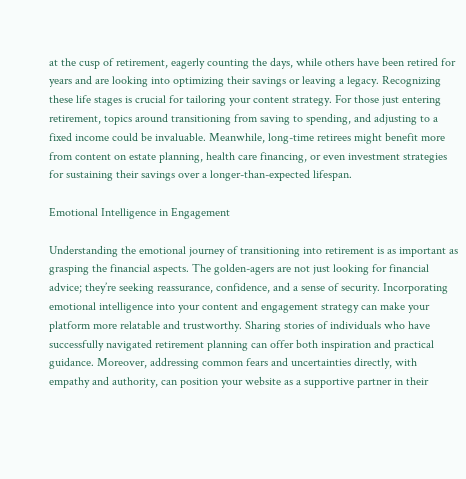at the cusp of retirement, eagerly counting the days, while others have been retired for years and are looking into optimizing their savings or leaving a legacy. Recognizing these life stages is crucial for tailoring your content strategy. For those just entering retirement, topics around transitioning from saving to spending, and adjusting to a fixed income could be invaluable. Meanwhile, long-time retirees might benefit more from content on estate planning, health care financing, or even investment strategies for sustaining their savings over a longer-than-expected lifespan.

Emotional Intelligence in Engagement

Understanding the emotional journey of transitioning into retirement is as important as grasping the financial aspects. The golden-agers are not just looking for financial advice; they’re seeking reassurance, confidence, and a sense of security. Incorporating emotional intelligence into your content and engagement strategy can make your platform more relatable and trustworthy. Sharing stories of individuals who have successfully navigated retirement planning can offer both inspiration and practical guidance. Moreover, addressing common fears and uncertainties directly, with empathy and authority, can position your website as a supportive partner in their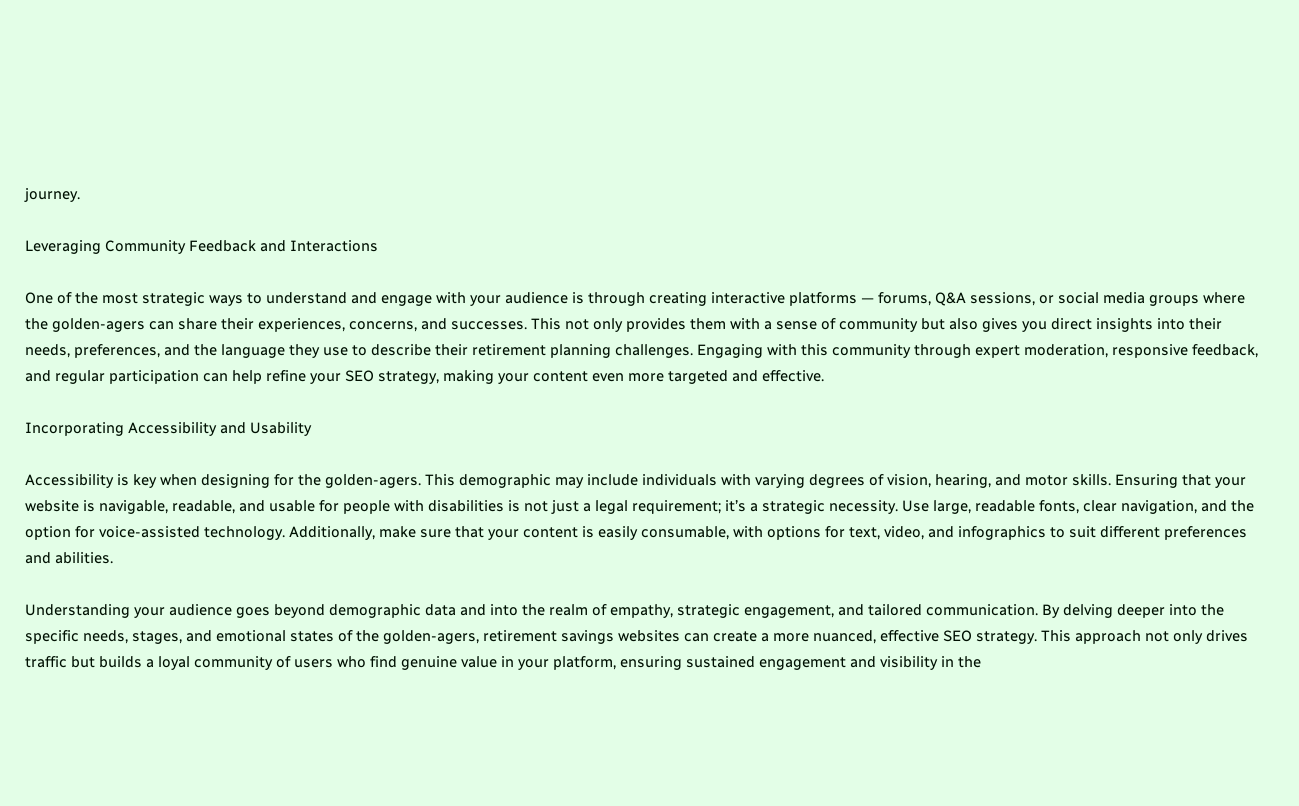journey.

Leveraging Community Feedback and Interactions

One of the most strategic ways to understand and engage with your audience is through creating interactive platforms — forums, Q&A sessions, or social media groups where the golden-agers can share their experiences, concerns, and successes. This not only provides them with a sense of community but also gives you direct insights into their needs, preferences, and the language they use to describe their retirement planning challenges. Engaging with this community through expert moderation, responsive feedback, and regular participation can help refine your SEO strategy, making your content even more targeted and effective.

Incorporating Accessibility and Usability

Accessibility is key when designing for the golden-agers. This demographic may include individuals with varying degrees of vision, hearing, and motor skills. Ensuring that your website is navigable, readable, and usable for people with disabilities is not just a legal requirement; it’s a strategic necessity. Use large, readable fonts, clear navigation, and the option for voice-assisted technology. Additionally, make sure that your content is easily consumable, with options for text, video, and infographics to suit different preferences and abilities.

Understanding your audience goes beyond demographic data and into the realm of empathy, strategic engagement, and tailored communication. By delving deeper into the specific needs, stages, and emotional states of the golden-agers, retirement savings websites can create a more nuanced, effective SEO strategy. This approach not only drives traffic but builds a loyal community of users who find genuine value in your platform, ensuring sustained engagement and visibility in the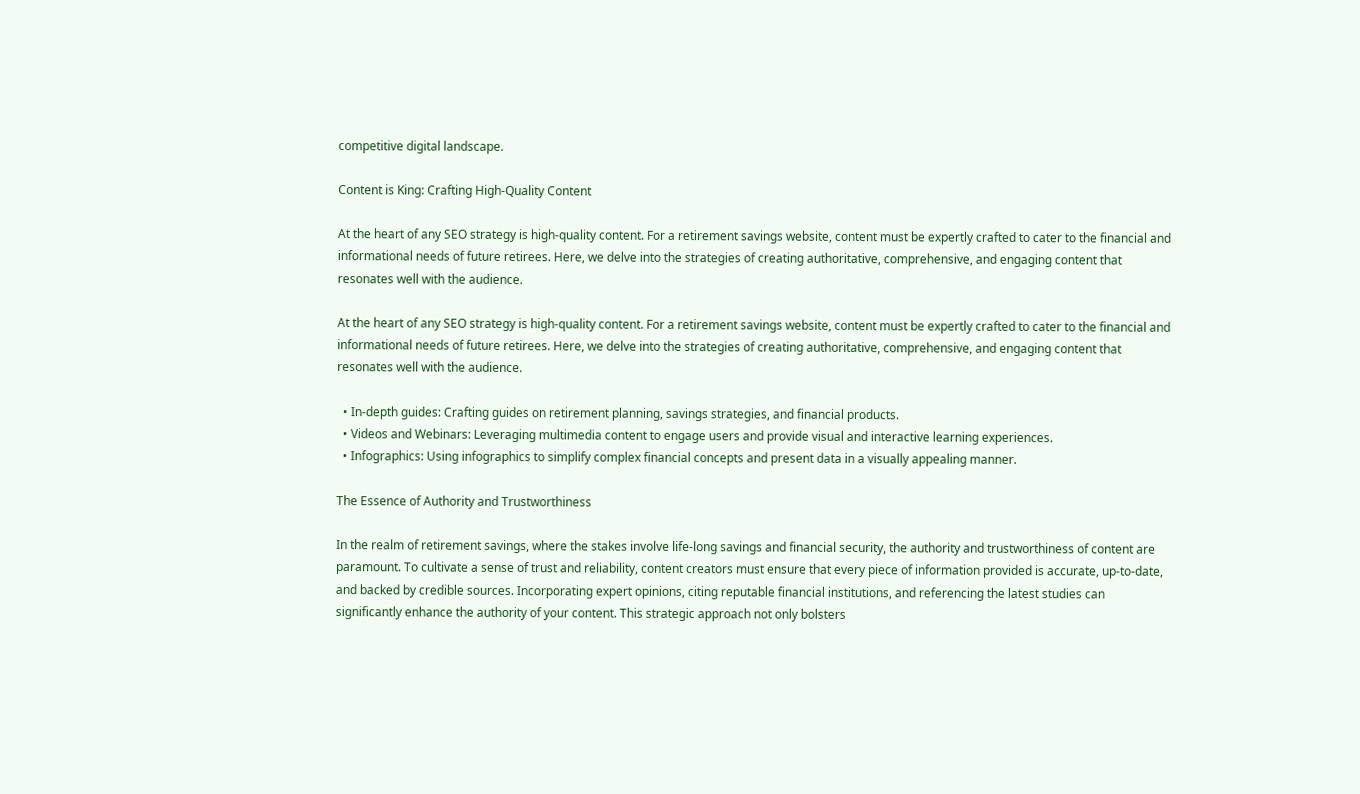competitive digital landscape.

Content is King: Crafting High-Quality Content

At the heart of any SEO strategy is high-quality content. For a retirement savings website, content must be expertly crafted to cater to the financial and informational needs of future retirees. Here, we delve into the strategies of creating authoritative, comprehensive, and engaging content that resonates well with the audience.

At the heart of any SEO strategy is high-quality content. For a retirement savings website, content must be expertly crafted to cater to the financial and informational needs of future retirees. Here, we delve into the strategies of creating authoritative, comprehensive, and engaging content that resonates well with the audience.

  • In-depth guides: Crafting guides on retirement planning, savings strategies, and financial products.
  • Videos and Webinars: Leveraging multimedia content to engage users and provide visual and interactive learning experiences.
  • Infographics: Using infographics to simplify complex financial concepts and present data in a visually appealing manner.

The Essence of Authority and Trustworthiness

In the realm of retirement savings, where the stakes involve life-long savings and financial security, the authority and trustworthiness of content are paramount. To cultivate a sense of trust and reliability, content creators must ensure that every piece of information provided is accurate, up-to-date, and backed by credible sources. Incorporating expert opinions, citing reputable financial institutions, and referencing the latest studies can significantly enhance the authority of your content. This strategic approach not only bolsters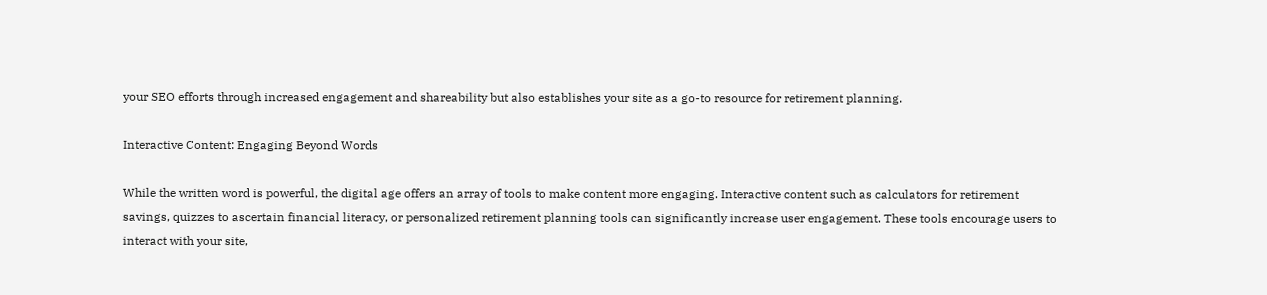your SEO efforts through increased engagement and shareability but also establishes your site as a go-to resource for retirement planning.

Interactive Content: Engaging Beyond Words

While the written word is powerful, the digital age offers an array of tools to make content more engaging. Interactive content such as calculators for retirement savings, quizzes to ascertain financial literacy, or personalized retirement planning tools can significantly increase user engagement. These tools encourage users to interact with your site,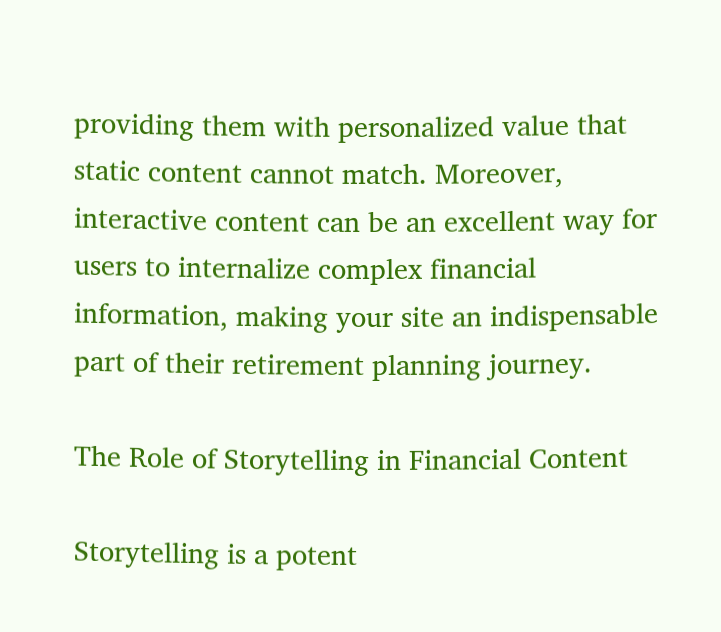providing them with personalized value that static content cannot match. Moreover, interactive content can be an excellent way for users to internalize complex financial information, making your site an indispensable part of their retirement planning journey.

The Role of Storytelling in Financial Content

Storytelling is a potent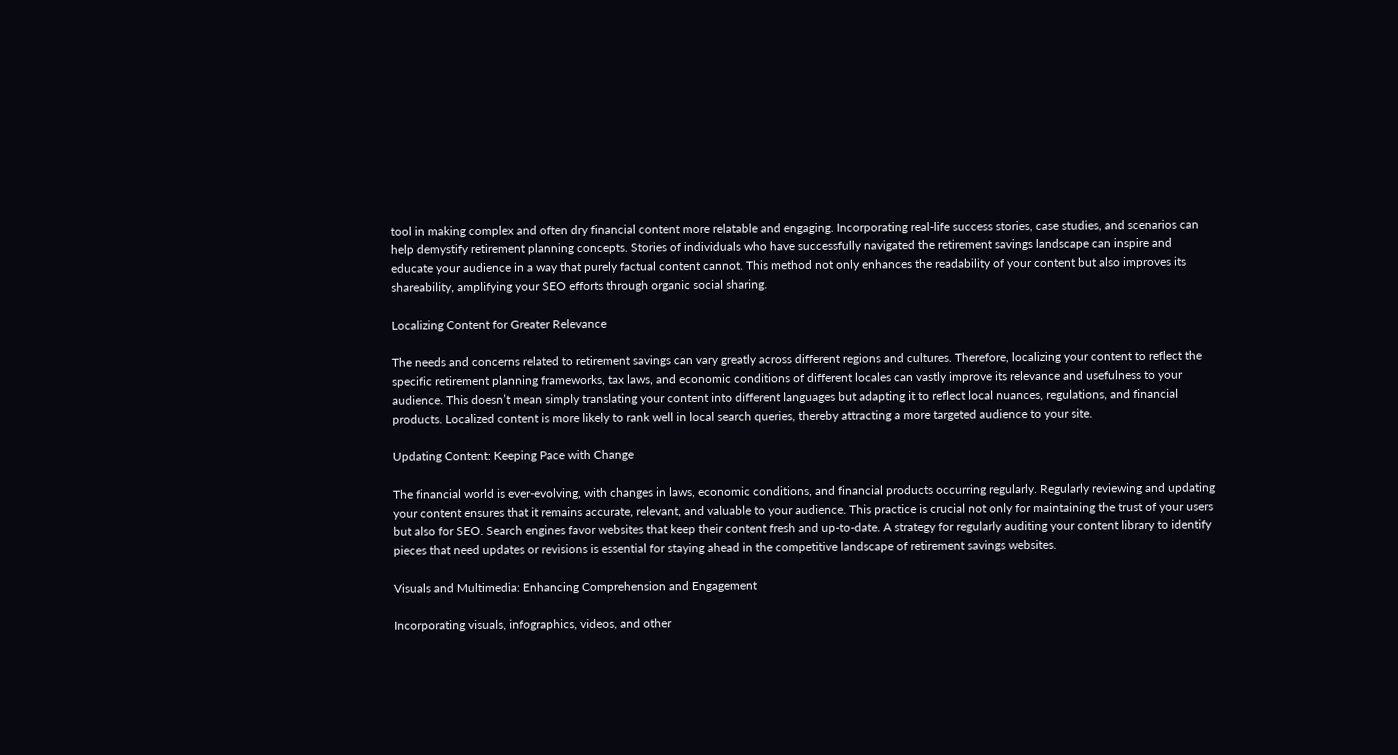tool in making complex and often dry financial content more relatable and engaging. Incorporating real-life success stories, case studies, and scenarios can help demystify retirement planning concepts. Stories of individuals who have successfully navigated the retirement savings landscape can inspire and educate your audience in a way that purely factual content cannot. This method not only enhances the readability of your content but also improves its shareability, amplifying your SEO efforts through organic social sharing.

Localizing Content for Greater Relevance

The needs and concerns related to retirement savings can vary greatly across different regions and cultures. Therefore, localizing your content to reflect the specific retirement planning frameworks, tax laws, and economic conditions of different locales can vastly improve its relevance and usefulness to your audience. This doesn’t mean simply translating your content into different languages but adapting it to reflect local nuances, regulations, and financial products. Localized content is more likely to rank well in local search queries, thereby attracting a more targeted audience to your site.

Updating Content: Keeping Pace with Change

The financial world is ever-evolving, with changes in laws, economic conditions, and financial products occurring regularly. Regularly reviewing and updating your content ensures that it remains accurate, relevant, and valuable to your audience. This practice is crucial not only for maintaining the trust of your users but also for SEO. Search engines favor websites that keep their content fresh and up-to-date. A strategy for regularly auditing your content library to identify pieces that need updates or revisions is essential for staying ahead in the competitive landscape of retirement savings websites.

Visuals and Multimedia: Enhancing Comprehension and Engagement

Incorporating visuals, infographics, videos, and other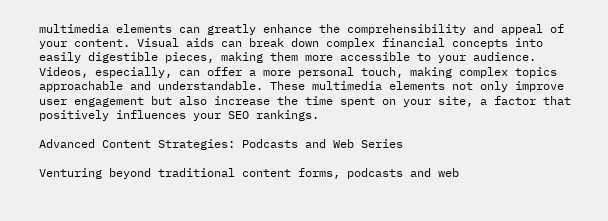multimedia elements can greatly enhance the comprehensibility and appeal of your content. Visual aids can break down complex financial concepts into easily digestible pieces, making them more accessible to your audience. Videos, especially, can offer a more personal touch, making complex topics approachable and understandable. These multimedia elements not only improve user engagement but also increase the time spent on your site, a factor that positively influences your SEO rankings.

Advanced Content Strategies: Podcasts and Web Series

Venturing beyond traditional content forms, podcasts and web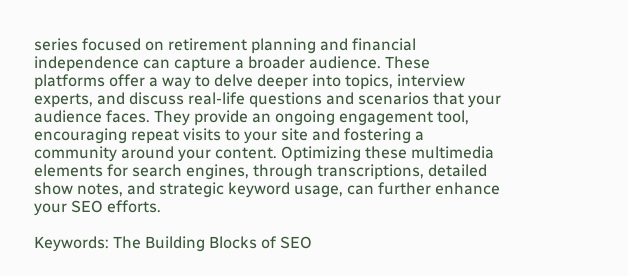series focused on retirement planning and financial independence can capture a broader audience. These platforms offer a way to delve deeper into topics, interview experts, and discuss real-life questions and scenarios that your audience faces. They provide an ongoing engagement tool, encouraging repeat visits to your site and fostering a community around your content. Optimizing these multimedia elements for search engines, through transcriptions, detailed show notes, and strategic keyword usage, can further enhance your SEO efforts.

Keywords: The Building Blocks of SEO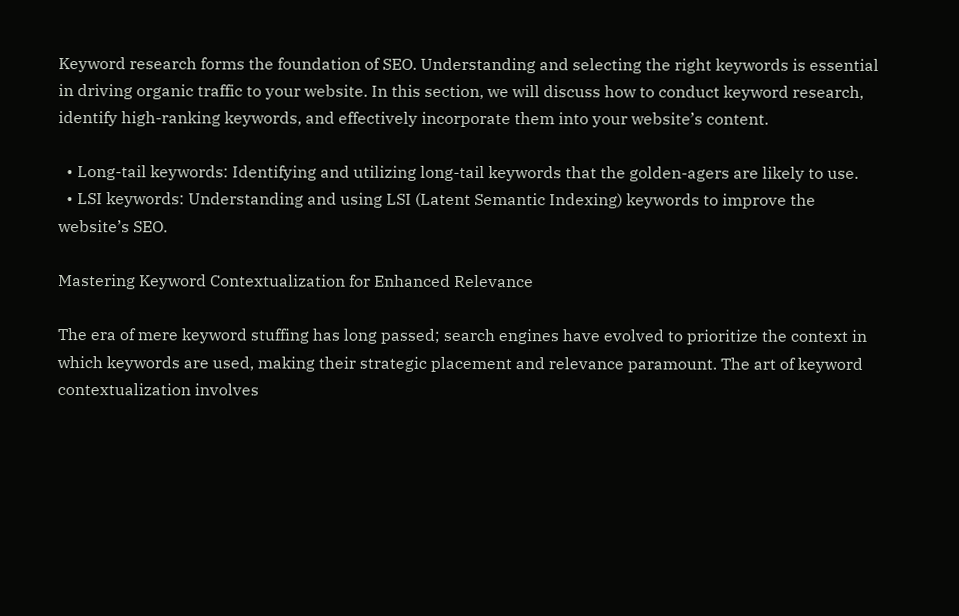Keyword research forms the foundation of SEO. Understanding and selecting the right keywords is essential in driving organic traffic to your website. In this section, we will discuss how to conduct keyword research, identify high-ranking keywords, and effectively incorporate them into your website’s content.

  • Long-tail keywords: Identifying and utilizing long-tail keywords that the golden-agers are likely to use.
  • LSI keywords: Understanding and using LSI (Latent Semantic Indexing) keywords to improve the website’s SEO.

Mastering Keyword Contextualization for Enhanced Relevance

The era of mere keyword stuffing has long passed; search engines have evolved to prioritize the context in which keywords are used, making their strategic placement and relevance paramount. The art of keyword contextualization involves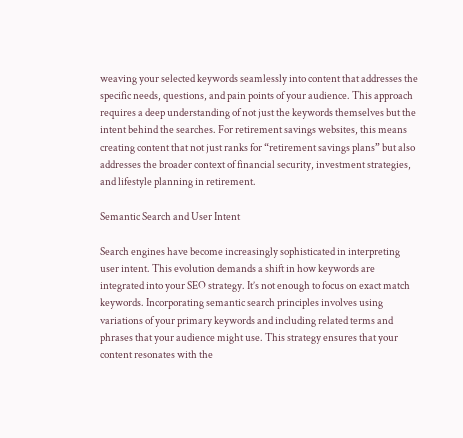weaving your selected keywords seamlessly into content that addresses the specific needs, questions, and pain points of your audience. This approach requires a deep understanding of not just the keywords themselves but the intent behind the searches. For retirement savings websites, this means creating content that not just ranks for “retirement savings plans” but also addresses the broader context of financial security, investment strategies, and lifestyle planning in retirement.

Semantic Search and User Intent

Search engines have become increasingly sophisticated in interpreting user intent. This evolution demands a shift in how keywords are integrated into your SEO strategy. It’s not enough to focus on exact match keywords. Incorporating semantic search principles involves using variations of your primary keywords and including related terms and phrases that your audience might use. This strategy ensures that your content resonates with the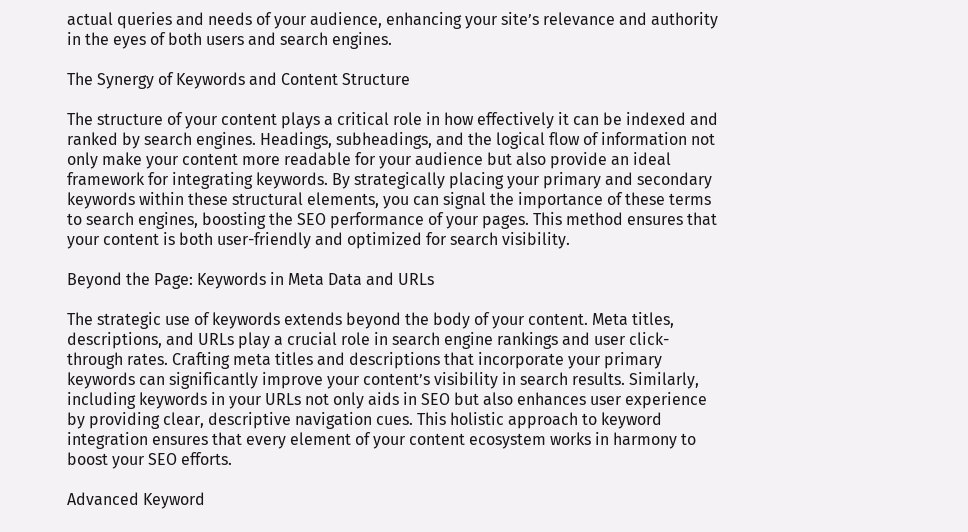actual queries and needs of your audience, enhancing your site’s relevance and authority in the eyes of both users and search engines.

The Synergy of Keywords and Content Structure

The structure of your content plays a critical role in how effectively it can be indexed and ranked by search engines. Headings, subheadings, and the logical flow of information not only make your content more readable for your audience but also provide an ideal framework for integrating keywords. By strategically placing your primary and secondary keywords within these structural elements, you can signal the importance of these terms to search engines, boosting the SEO performance of your pages. This method ensures that your content is both user-friendly and optimized for search visibility.

Beyond the Page: Keywords in Meta Data and URLs

The strategic use of keywords extends beyond the body of your content. Meta titles, descriptions, and URLs play a crucial role in search engine rankings and user click-through rates. Crafting meta titles and descriptions that incorporate your primary keywords can significantly improve your content’s visibility in search results. Similarly, including keywords in your URLs not only aids in SEO but also enhances user experience by providing clear, descriptive navigation cues. This holistic approach to keyword integration ensures that every element of your content ecosystem works in harmony to boost your SEO efforts.

Advanced Keyword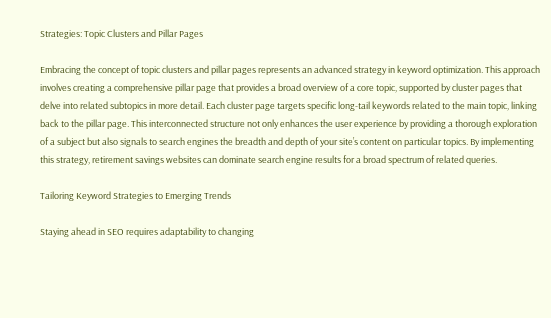Strategies: Topic Clusters and Pillar Pages

Embracing the concept of topic clusters and pillar pages represents an advanced strategy in keyword optimization. This approach involves creating a comprehensive pillar page that provides a broad overview of a core topic, supported by cluster pages that delve into related subtopics in more detail. Each cluster page targets specific long-tail keywords related to the main topic, linking back to the pillar page. This interconnected structure not only enhances the user experience by providing a thorough exploration of a subject but also signals to search engines the breadth and depth of your site’s content on particular topics. By implementing this strategy, retirement savings websites can dominate search engine results for a broad spectrum of related queries.

Tailoring Keyword Strategies to Emerging Trends

Staying ahead in SEO requires adaptability to changing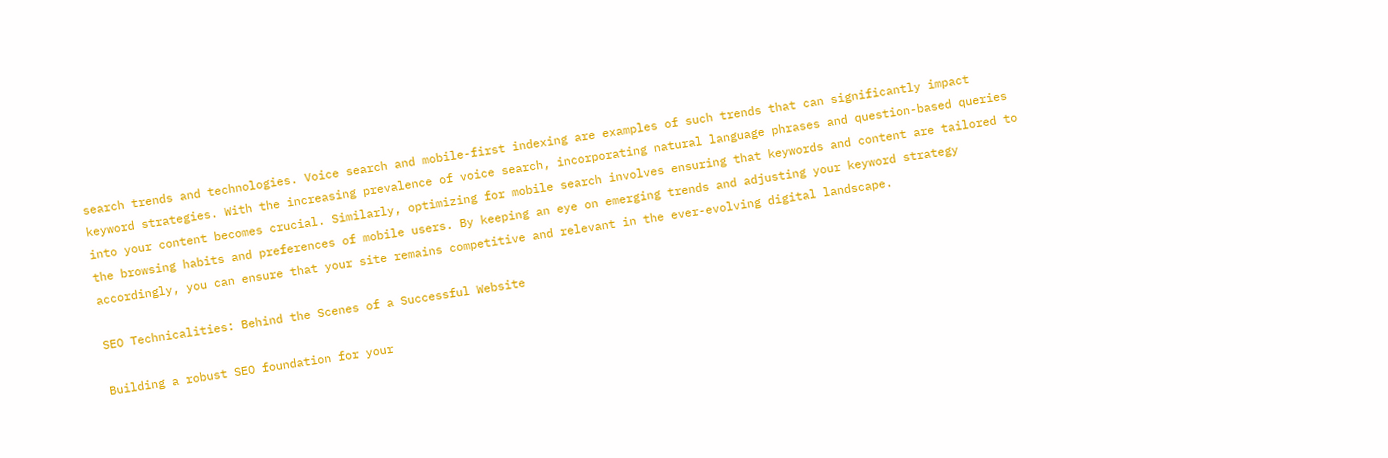search trends and technologies. Voice search and mobile-first indexing are examples of such trends that can significantly impact keyword strategies. With the increasing prevalence of voice search, incorporating natural language phrases and question-based queries into your content becomes crucial. Similarly, optimizing for mobile search involves ensuring that keywords and content are tailored to the browsing habits and preferences of mobile users. By keeping an eye on emerging trends and adjusting your keyword strategy accordingly, you can ensure that your site remains competitive and relevant in the ever-evolving digital landscape.

SEO Technicalities: Behind the Scenes of a Successful Website

Building a robust SEO foundation for your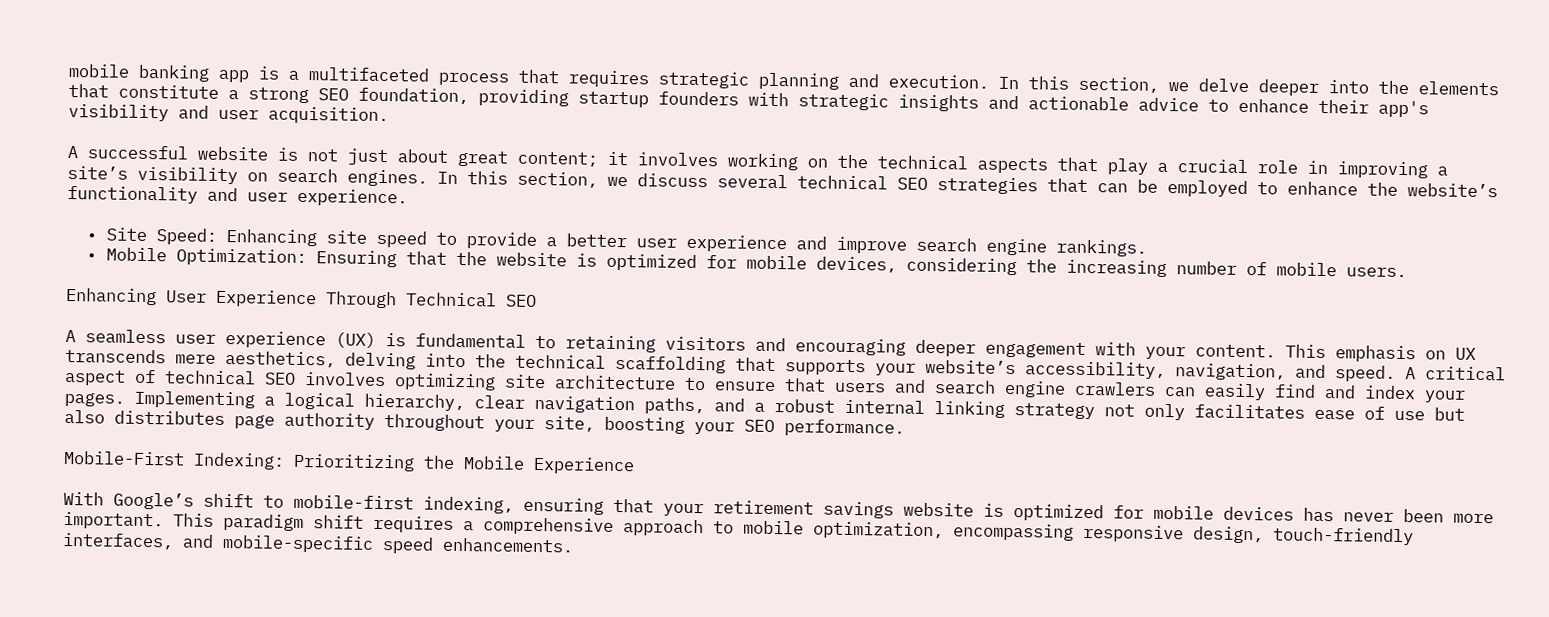mobile banking app is a multifaceted process that requires strategic planning and execution. In this section, we delve deeper into the elements that constitute a strong SEO foundation, providing startup founders with strategic insights and actionable advice to enhance their app's visibility and user acquisition.

A successful website is not just about great content; it involves working on the technical aspects that play a crucial role in improving a site’s visibility on search engines. In this section, we discuss several technical SEO strategies that can be employed to enhance the website’s functionality and user experience.

  • Site Speed: Enhancing site speed to provide a better user experience and improve search engine rankings.
  • Mobile Optimization: Ensuring that the website is optimized for mobile devices, considering the increasing number of mobile users.

Enhancing User Experience Through Technical SEO

A seamless user experience (UX) is fundamental to retaining visitors and encouraging deeper engagement with your content. This emphasis on UX transcends mere aesthetics, delving into the technical scaffolding that supports your website’s accessibility, navigation, and speed. A critical aspect of technical SEO involves optimizing site architecture to ensure that users and search engine crawlers can easily find and index your pages. Implementing a logical hierarchy, clear navigation paths, and a robust internal linking strategy not only facilitates ease of use but also distributes page authority throughout your site, boosting your SEO performance.

Mobile-First Indexing: Prioritizing the Mobile Experience

With Google’s shift to mobile-first indexing, ensuring that your retirement savings website is optimized for mobile devices has never been more important. This paradigm shift requires a comprehensive approach to mobile optimization, encompassing responsive design, touch-friendly interfaces, and mobile-specific speed enhancements.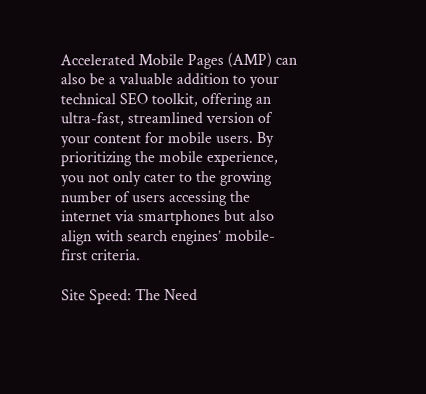Accelerated Mobile Pages (AMP) can also be a valuable addition to your technical SEO toolkit, offering an ultra-fast, streamlined version of your content for mobile users. By prioritizing the mobile experience, you not only cater to the growing number of users accessing the internet via smartphones but also align with search engines’ mobile-first criteria.

Site Speed: The Need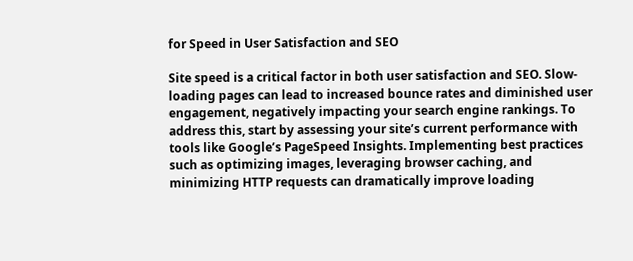for Speed in User Satisfaction and SEO

Site speed is a critical factor in both user satisfaction and SEO. Slow-loading pages can lead to increased bounce rates and diminished user engagement, negatively impacting your search engine rankings. To address this, start by assessing your site’s current performance with tools like Google’s PageSpeed Insights. Implementing best practices such as optimizing images, leveraging browser caching, and minimizing HTTP requests can dramatically improve loading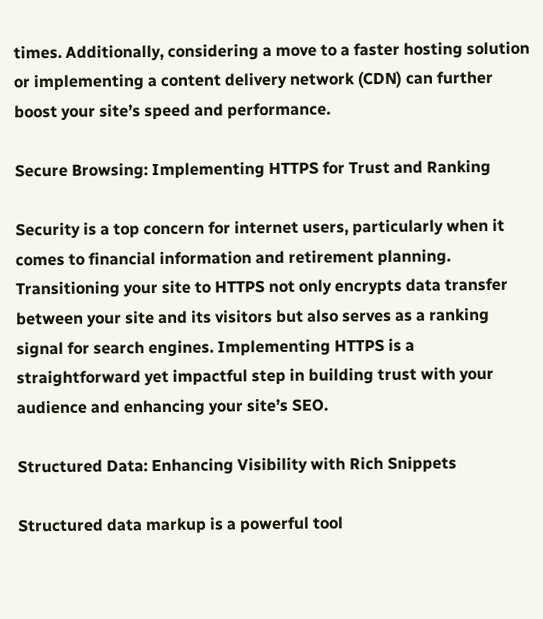times. Additionally, considering a move to a faster hosting solution or implementing a content delivery network (CDN) can further boost your site’s speed and performance.

Secure Browsing: Implementing HTTPS for Trust and Ranking

Security is a top concern for internet users, particularly when it comes to financial information and retirement planning. Transitioning your site to HTTPS not only encrypts data transfer between your site and its visitors but also serves as a ranking signal for search engines. Implementing HTTPS is a straightforward yet impactful step in building trust with your audience and enhancing your site’s SEO.

Structured Data: Enhancing Visibility with Rich Snippets

Structured data markup is a powerful tool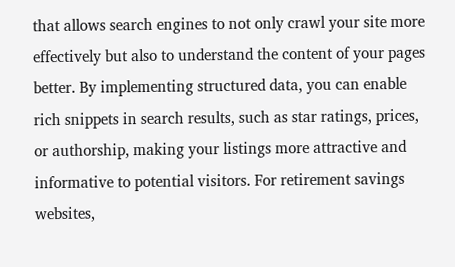that allows search engines to not only crawl your site more effectively but also to understand the content of your pages better. By implementing structured data, you can enable rich snippets in search results, such as star ratings, prices, or authorship, making your listings more attractive and informative to potential visitors. For retirement savings websites,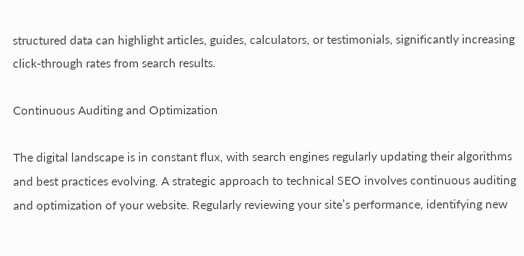structured data can highlight articles, guides, calculators, or testimonials, significantly increasing click-through rates from search results.

Continuous Auditing and Optimization

The digital landscape is in constant flux, with search engines regularly updating their algorithms and best practices evolving. A strategic approach to technical SEO involves continuous auditing and optimization of your website. Regularly reviewing your site’s performance, identifying new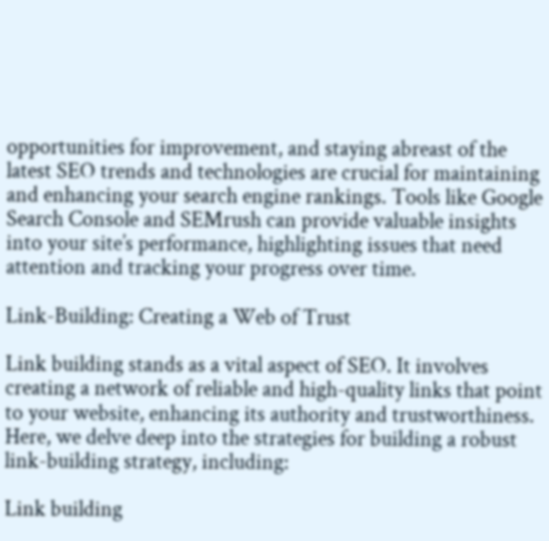opportunities for improvement, and staying abreast of the latest SEO trends and technologies are crucial for maintaining and enhancing your search engine rankings. Tools like Google Search Console and SEMrush can provide valuable insights into your site’s performance, highlighting issues that need attention and tracking your progress over time.

Link-Building: Creating a Web of Trust

Link building stands as a vital aspect of SEO. It involves creating a network of reliable and high-quality links that point to your website, enhancing its authority and trustworthiness. Here, we delve deep into the strategies for building a robust link-building strategy, including:

Link building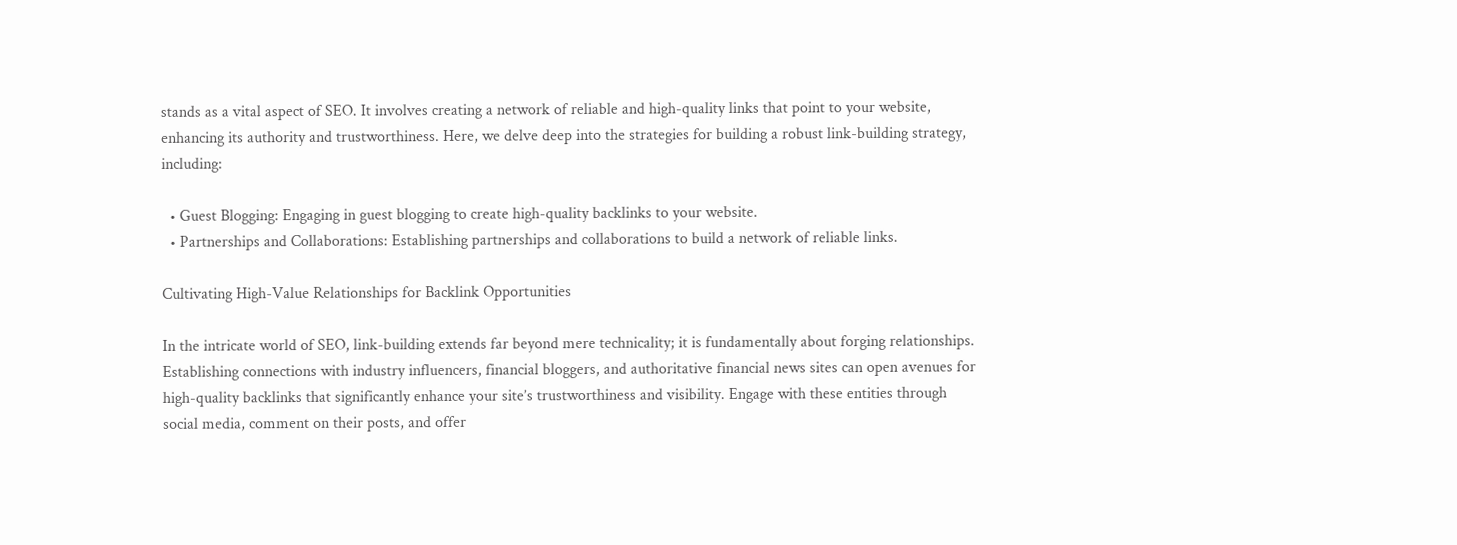stands as a vital aspect of SEO. It involves creating a network of reliable and high-quality links that point to your website, enhancing its authority and trustworthiness. Here, we delve deep into the strategies for building a robust link-building strategy, including:

  • Guest Blogging: Engaging in guest blogging to create high-quality backlinks to your website.
  • Partnerships and Collaborations: Establishing partnerships and collaborations to build a network of reliable links.

Cultivating High-Value Relationships for Backlink Opportunities

In the intricate world of SEO, link-building extends far beyond mere technicality; it is fundamentally about forging relationships. Establishing connections with industry influencers, financial bloggers, and authoritative financial news sites can open avenues for high-quality backlinks that significantly enhance your site’s trustworthiness and visibility. Engage with these entities through social media, comment on their posts, and offer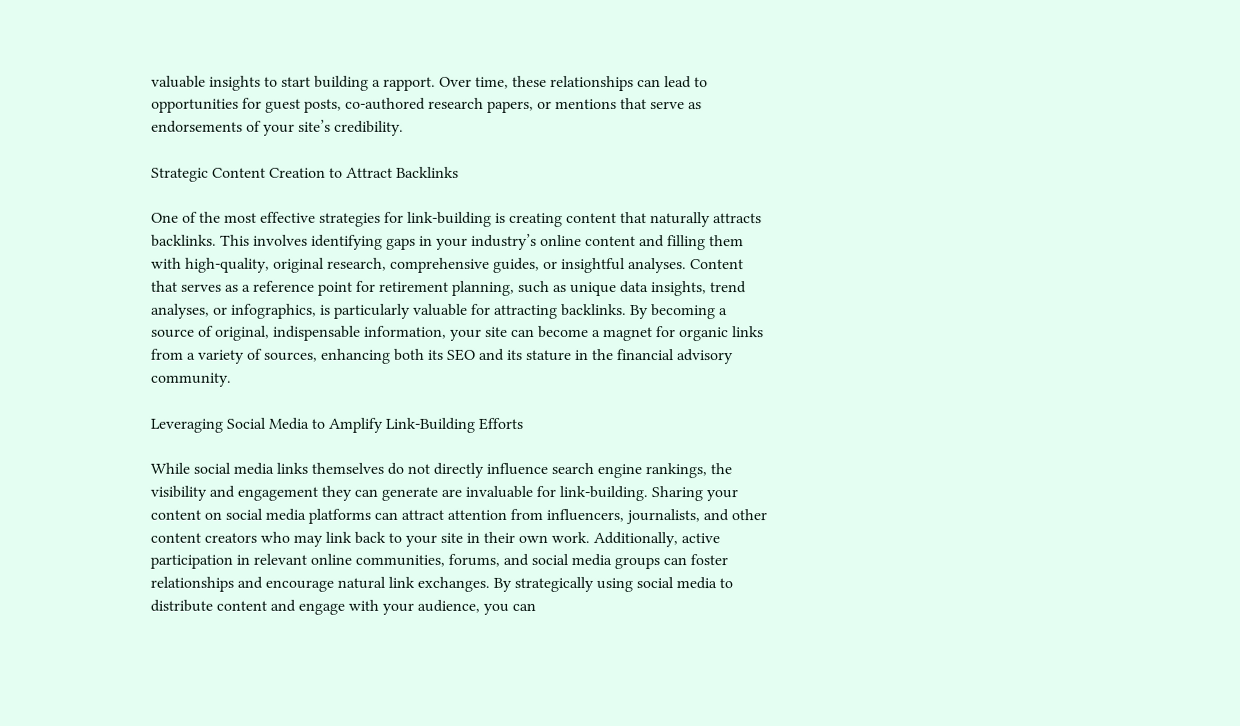valuable insights to start building a rapport. Over time, these relationships can lead to opportunities for guest posts, co-authored research papers, or mentions that serve as endorsements of your site’s credibility.

Strategic Content Creation to Attract Backlinks

One of the most effective strategies for link-building is creating content that naturally attracts backlinks. This involves identifying gaps in your industry’s online content and filling them with high-quality, original research, comprehensive guides, or insightful analyses. Content that serves as a reference point for retirement planning, such as unique data insights, trend analyses, or infographics, is particularly valuable for attracting backlinks. By becoming a source of original, indispensable information, your site can become a magnet for organic links from a variety of sources, enhancing both its SEO and its stature in the financial advisory community.

Leveraging Social Media to Amplify Link-Building Efforts

While social media links themselves do not directly influence search engine rankings, the visibility and engagement they can generate are invaluable for link-building. Sharing your content on social media platforms can attract attention from influencers, journalists, and other content creators who may link back to your site in their own work. Additionally, active participation in relevant online communities, forums, and social media groups can foster relationships and encourage natural link exchanges. By strategically using social media to distribute content and engage with your audience, you can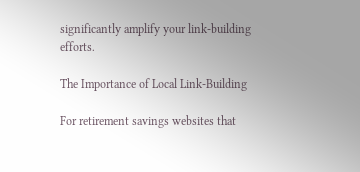significantly amplify your link-building efforts.

The Importance of Local Link-Building

For retirement savings websites that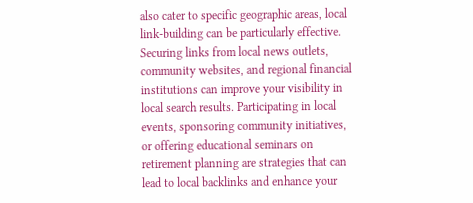also cater to specific geographic areas, local link-building can be particularly effective. Securing links from local news outlets, community websites, and regional financial institutions can improve your visibility in local search results. Participating in local events, sponsoring community initiatives, or offering educational seminars on retirement planning are strategies that can lead to local backlinks and enhance your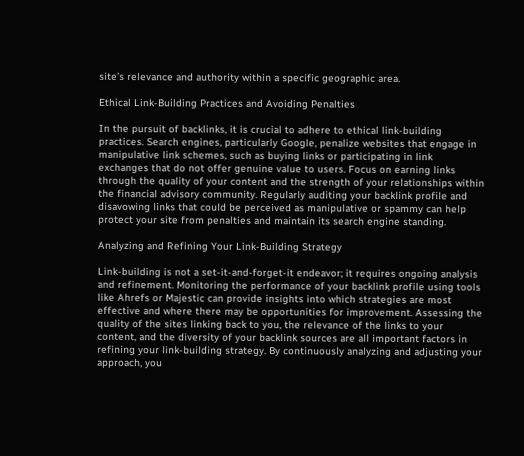site’s relevance and authority within a specific geographic area.

Ethical Link-Building Practices and Avoiding Penalties

In the pursuit of backlinks, it is crucial to adhere to ethical link-building practices. Search engines, particularly Google, penalize websites that engage in manipulative link schemes, such as buying links or participating in link exchanges that do not offer genuine value to users. Focus on earning links through the quality of your content and the strength of your relationships within the financial advisory community. Regularly auditing your backlink profile and disavowing links that could be perceived as manipulative or spammy can help protect your site from penalties and maintain its search engine standing.

Analyzing and Refining Your Link-Building Strategy

Link-building is not a set-it-and-forget-it endeavor; it requires ongoing analysis and refinement. Monitoring the performance of your backlink profile using tools like Ahrefs or Majestic can provide insights into which strategies are most effective and where there may be opportunities for improvement. Assessing the quality of the sites linking back to you, the relevance of the links to your content, and the diversity of your backlink sources are all important factors in refining your link-building strategy. By continuously analyzing and adjusting your approach, you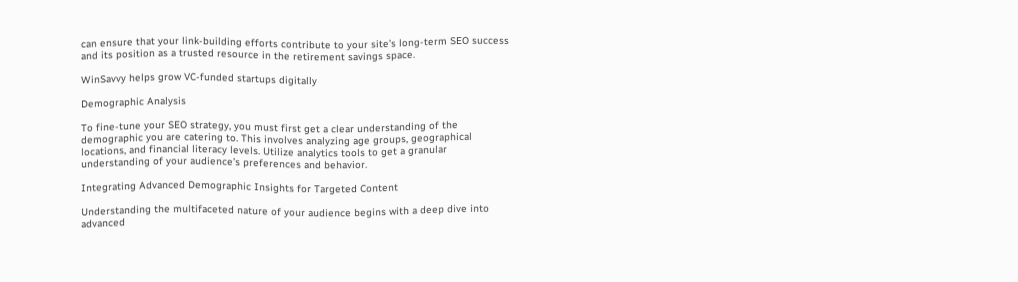can ensure that your link-building efforts contribute to your site’s long-term SEO success and its position as a trusted resource in the retirement savings space.

WinSavvy helps grow VC-funded startups digitally

Demographic Analysis

To fine-tune your SEO strategy, you must first get a clear understanding of the demographic you are catering to. This involves analyzing age groups, geographical locations, and financial literacy levels. Utilize analytics tools to get a granular understanding of your audience’s preferences and behavior.

Integrating Advanced Demographic Insights for Targeted Content

Understanding the multifaceted nature of your audience begins with a deep dive into advanced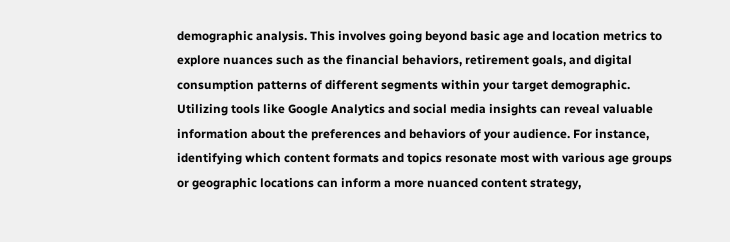demographic analysis. This involves going beyond basic age and location metrics to explore nuances such as the financial behaviors, retirement goals, and digital consumption patterns of different segments within your target demographic. Utilizing tools like Google Analytics and social media insights can reveal valuable information about the preferences and behaviors of your audience. For instance, identifying which content formats and topics resonate most with various age groups or geographic locations can inform a more nuanced content strategy,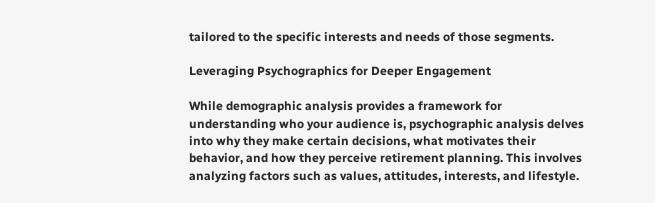tailored to the specific interests and needs of those segments.

Leveraging Psychographics for Deeper Engagement

While demographic analysis provides a framework for understanding who your audience is, psychographic analysis delves into why they make certain decisions, what motivates their behavior, and how they perceive retirement planning. This involves analyzing factors such as values, attitudes, interests, and lifestyle.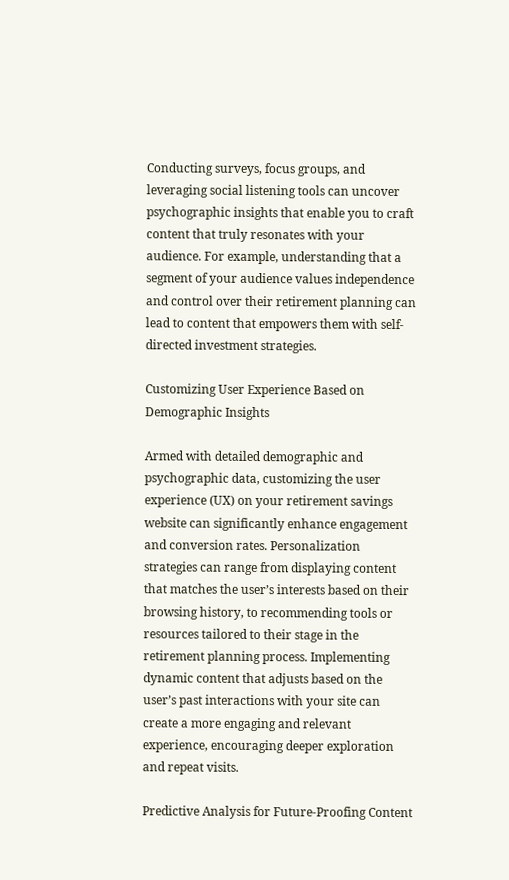Conducting surveys, focus groups, and leveraging social listening tools can uncover psychographic insights that enable you to craft content that truly resonates with your audience. For example, understanding that a segment of your audience values independence and control over their retirement planning can lead to content that empowers them with self-directed investment strategies.

Customizing User Experience Based on Demographic Insights

Armed with detailed demographic and psychographic data, customizing the user experience (UX) on your retirement savings website can significantly enhance engagement and conversion rates. Personalization strategies can range from displaying content that matches the user’s interests based on their browsing history, to recommending tools or resources tailored to their stage in the retirement planning process. Implementing dynamic content that adjusts based on the user’s past interactions with your site can create a more engaging and relevant experience, encouraging deeper exploration and repeat visits.

Predictive Analysis for Future-Proofing Content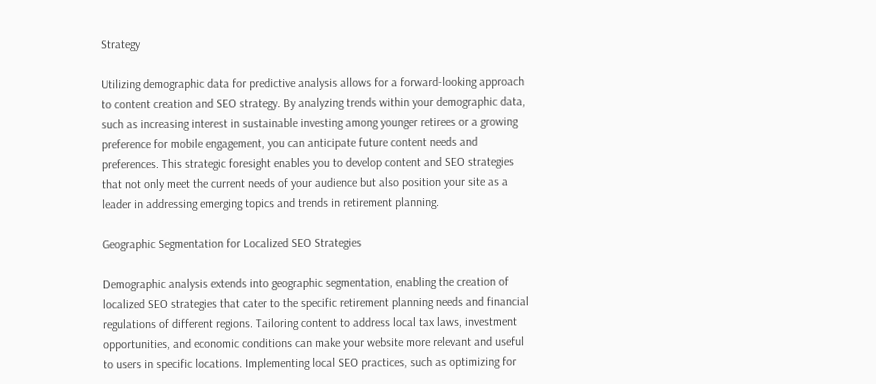Strategy

Utilizing demographic data for predictive analysis allows for a forward-looking approach to content creation and SEO strategy. By analyzing trends within your demographic data, such as increasing interest in sustainable investing among younger retirees or a growing preference for mobile engagement, you can anticipate future content needs and preferences. This strategic foresight enables you to develop content and SEO strategies that not only meet the current needs of your audience but also position your site as a leader in addressing emerging topics and trends in retirement planning.

Geographic Segmentation for Localized SEO Strategies

Demographic analysis extends into geographic segmentation, enabling the creation of localized SEO strategies that cater to the specific retirement planning needs and financial regulations of different regions. Tailoring content to address local tax laws, investment opportunities, and economic conditions can make your website more relevant and useful to users in specific locations. Implementing local SEO practices, such as optimizing for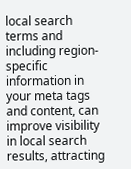local search terms and including region-specific information in your meta tags and content, can improve visibility in local search results, attracting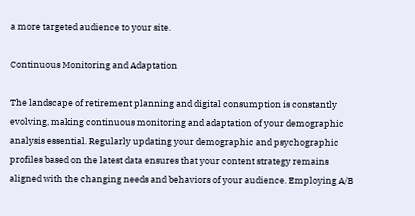a more targeted audience to your site.

Continuous Monitoring and Adaptation

The landscape of retirement planning and digital consumption is constantly evolving, making continuous monitoring and adaptation of your demographic analysis essential. Regularly updating your demographic and psychographic profiles based on the latest data ensures that your content strategy remains aligned with the changing needs and behaviors of your audience. Employing A/B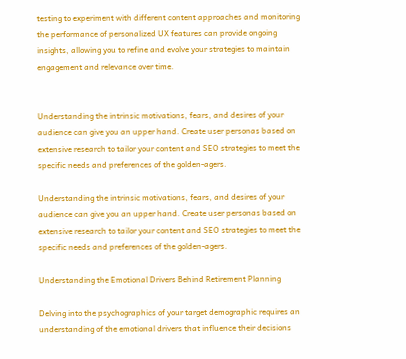testing to experiment with different content approaches and monitoring the performance of personalized UX features can provide ongoing insights, allowing you to refine and evolve your strategies to maintain engagement and relevance over time.


Understanding the intrinsic motivations, fears, and desires of your audience can give you an upper hand. Create user personas based on extensive research to tailor your content and SEO strategies to meet the specific needs and preferences of the golden-agers.

Understanding the intrinsic motivations, fears, and desires of your audience can give you an upper hand. Create user personas based on extensive research to tailor your content and SEO strategies to meet the specific needs and preferences of the golden-agers.

Understanding the Emotional Drivers Behind Retirement Planning

Delving into the psychographics of your target demographic requires an understanding of the emotional drivers that influence their decisions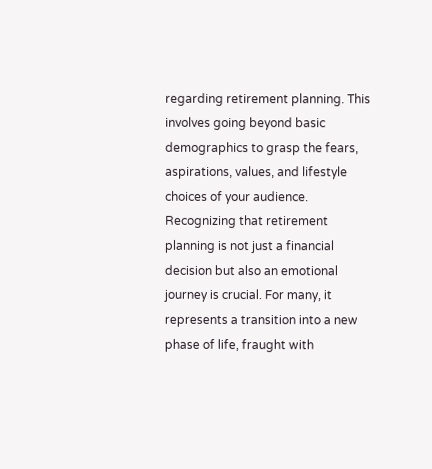regarding retirement planning. This involves going beyond basic demographics to grasp the fears, aspirations, values, and lifestyle choices of your audience. Recognizing that retirement planning is not just a financial decision but also an emotional journey is crucial. For many, it represents a transition into a new phase of life, fraught with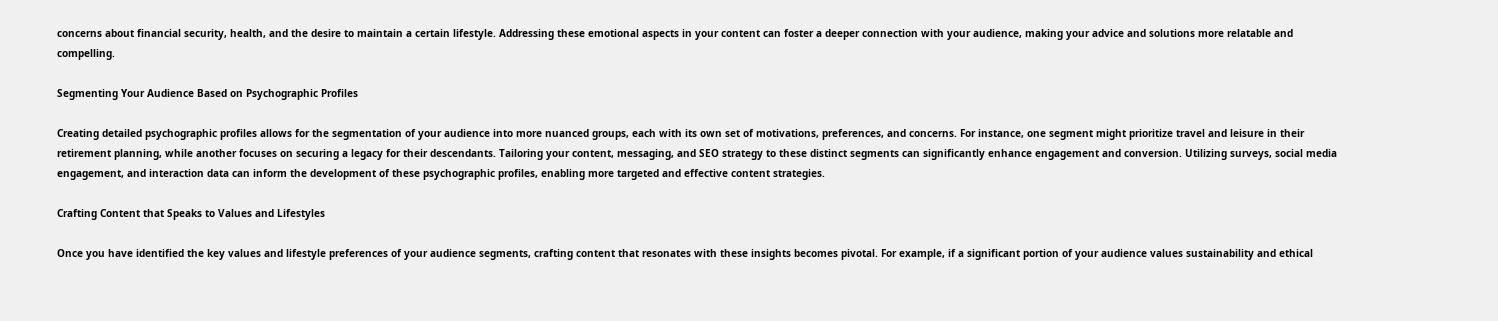concerns about financial security, health, and the desire to maintain a certain lifestyle. Addressing these emotional aspects in your content can foster a deeper connection with your audience, making your advice and solutions more relatable and compelling.

Segmenting Your Audience Based on Psychographic Profiles

Creating detailed psychographic profiles allows for the segmentation of your audience into more nuanced groups, each with its own set of motivations, preferences, and concerns. For instance, one segment might prioritize travel and leisure in their retirement planning, while another focuses on securing a legacy for their descendants. Tailoring your content, messaging, and SEO strategy to these distinct segments can significantly enhance engagement and conversion. Utilizing surveys, social media engagement, and interaction data can inform the development of these psychographic profiles, enabling more targeted and effective content strategies.

Crafting Content that Speaks to Values and Lifestyles

Once you have identified the key values and lifestyle preferences of your audience segments, crafting content that resonates with these insights becomes pivotal. For example, if a significant portion of your audience values sustainability and ethical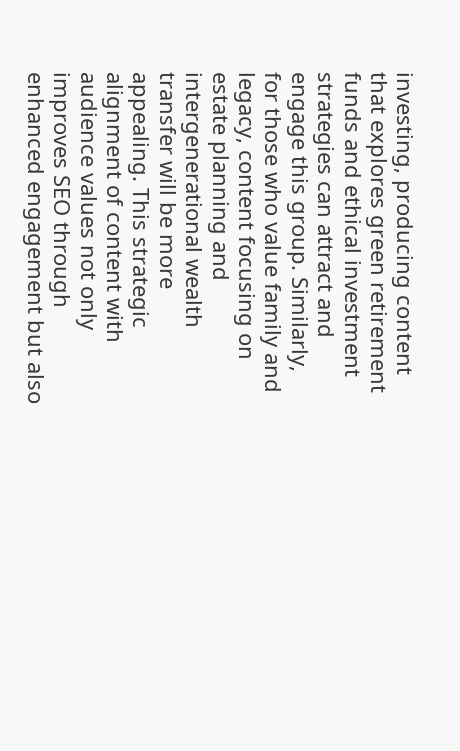investing, producing content that explores green retirement funds and ethical investment strategies can attract and engage this group. Similarly, for those who value family and legacy, content focusing on estate planning and intergenerational wealth transfer will be more appealing. This strategic alignment of content with audience values not only improves SEO through enhanced engagement but also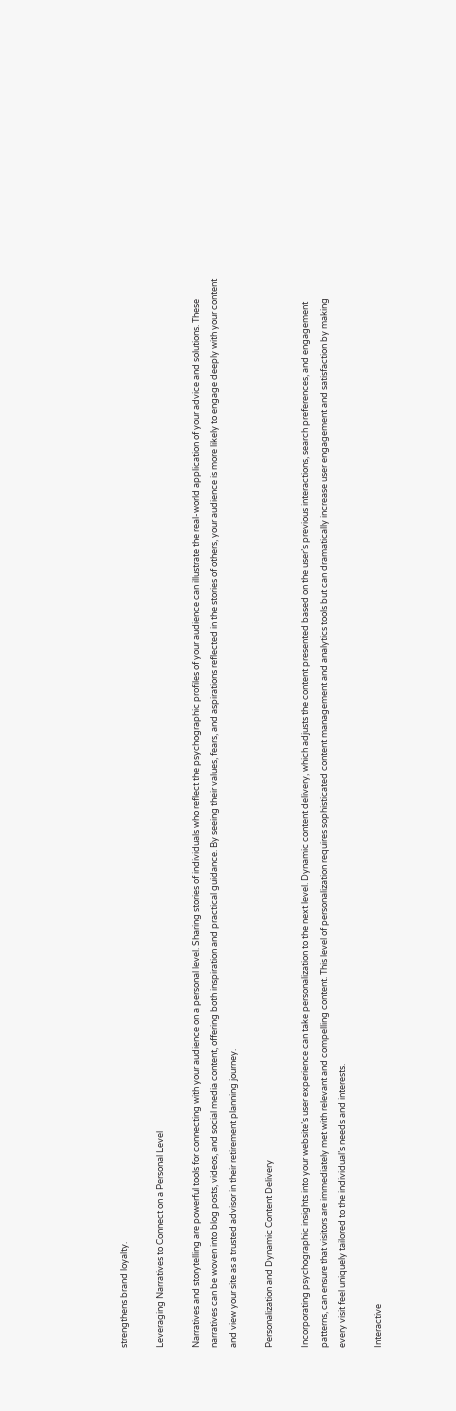strengthens brand loyalty.

Leveraging Narratives to Connect on a Personal Level

Narratives and storytelling are powerful tools for connecting with your audience on a personal level. Sharing stories of individuals who reflect the psychographic profiles of your audience can illustrate the real-world application of your advice and solutions. These narratives can be woven into blog posts, videos, and social media content, offering both inspiration and practical guidance. By seeing their values, fears, and aspirations reflected in the stories of others, your audience is more likely to engage deeply with your content and view your site as a trusted advisor in their retirement planning journey.

Personalization and Dynamic Content Delivery

Incorporating psychographic insights into your website’s user experience can take personalization to the next level. Dynamic content delivery, which adjusts the content presented based on the user’s previous interactions, search preferences, and engagement patterns, can ensure that visitors are immediately met with relevant and compelling content. This level of personalization requires sophisticated content management and analytics tools but can dramatically increase user engagement and satisfaction by making every visit feel uniquely tailored to the individual’s needs and interests.

Interactive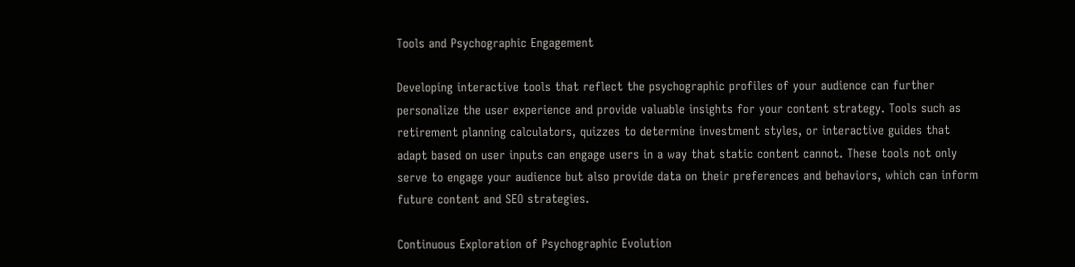Tools and Psychographic Engagement

Developing interactive tools that reflect the psychographic profiles of your audience can further personalize the user experience and provide valuable insights for your content strategy. Tools such as retirement planning calculators, quizzes to determine investment styles, or interactive guides that adapt based on user inputs can engage users in a way that static content cannot. These tools not only serve to engage your audience but also provide data on their preferences and behaviors, which can inform future content and SEO strategies.

Continuous Exploration of Psychographic Evolution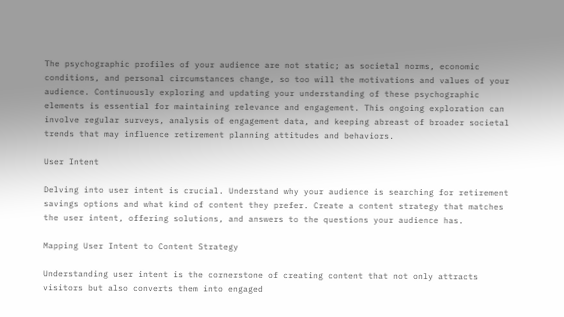The psychographic profiles of your audience are not static; as societal norms, economic conditions, and personal circumstances change, so too will the motivations and values of your audience. Continuously exploring and updating your understanding of these psychographic elements is essential for maintaining relevance and engagement. This ongoing exploration can involve regular surveys, analysis of engagement data, and keeping abreast of broader societal trends that may influence retirement planning attitudes and behaviors.

User Intent

Delving into user intent is crucial. Understand why your audience is searching for retirement savings options and what kind of content they prefer. Create a content strategy that matches the user intent, offering solutions, and answers to the questions your audience has.

Mapping User Intent to Content Strategy

Understanding user intent is the cornerstone of creating content that not only attracts visitors but also converts them into engaged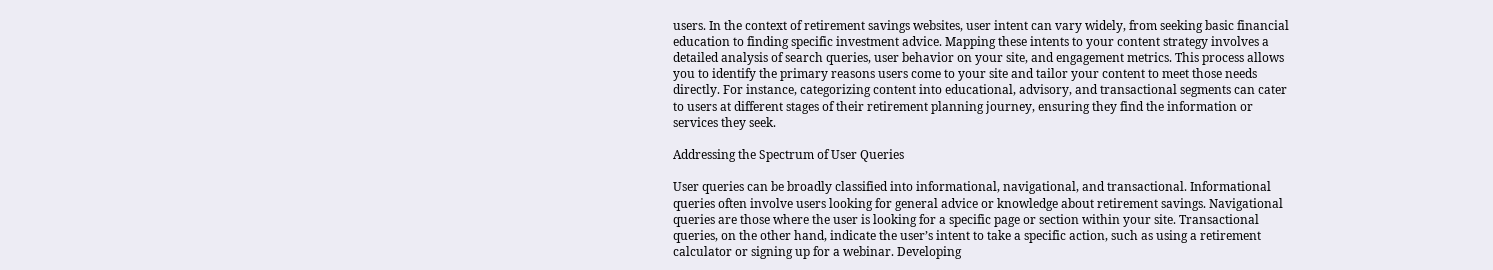users. In the context of retirement savings websites, user intent can vary widely, from seeking basic financial education to finding specific investment advice. Mapping these intents to your content strategy involves a detailed analysis of search queries, user behavior on your site, and engagement metrics. This process allows you to identify the primary reasons users come to your site and tailor your content to meet those needs directly. For instance, categorizing content into educational, advisory, and transactional segments can cater to users at different stages of their retirement planning journey, ensuring they find the information or services they seek.

Addressing the Spectrum of User Queries

User queries can be broadly classified into informational, navigational, and transactional. Informational queries often involve users looking for general advice or knowledge about retirement savings. Navigational queries are those where the user is looking for a specific page or section within your site. Transactional queries, on the other hand, indicate the user’s intent to take a specific action, such as using a retirement calculator or signing up for a webinar. Developing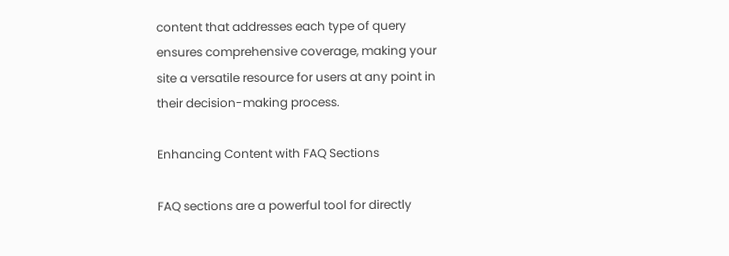content that addresses each type of query ensures comprehensive coverage, making your site a versatile resource for users at any point in their decision-making process.

Enhancing Content with FAQ Sections

FAQ sections are a powerful tool for directly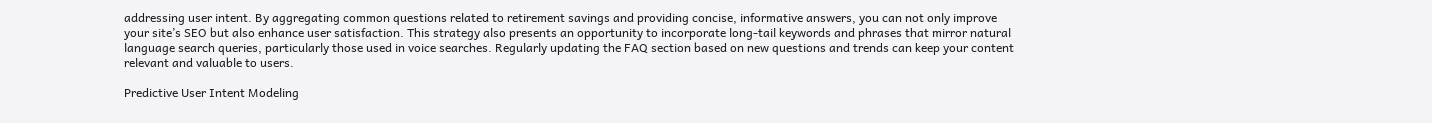addressing user intent. By aggregating common questions related to retirement savings and providing concise, informative answers, you can not only improve your site’s SEO but also enhance user satisfaction. This strategy also presents an opportunity to incorporate long-tail keywords and phrases that mirror natural language search queries, particularly those used in voice searches. Regularly updating the FAQ section based on new questions and trends can keep your content relevant and valuable to users.

Predictive User Intent Modeling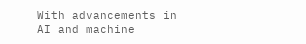With advancements in AI and machine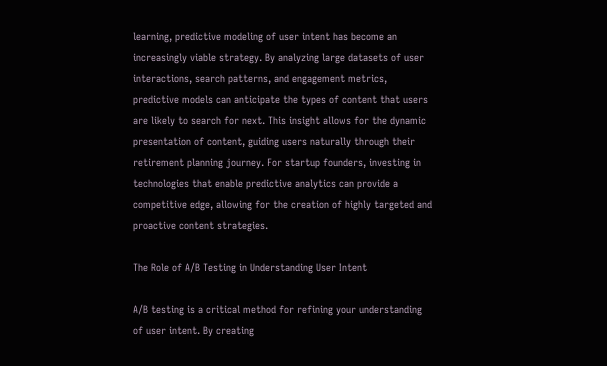learning, predictive modeling of user intent has become an increasingly viable strategy. By analyzing large datasets of user interactions, search patterns, and engagement metrics, predictive models can anticipate the types of content that users are likely to search for next. This insight allows for the dynamic presentation of content, guiding users naturally through their retirement planning journey. For startup founders, investing in technologies that enable predictive analytics can provide a competitive edge, allowing for the creation of highly targeted and proactive content strategies.

The Role of A/B Testing in Understanding User Intent

A/B testing is a critical method for refining your understanding of user intent. By creating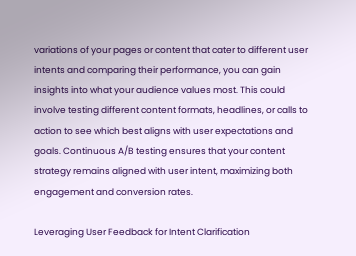variations of your pages or content that cater to different user intents and comparing their performance, you can gain insights into what your audience values most. This could involve testing different content formats, headlines, or calls to action to see which best aligns with user expectations and goals. Continuous A/B testing ensures that your content strategy remains aligned with user intent, maximizing both engagement and conversion rates.

Leveraging User Feedback for Intent Clarification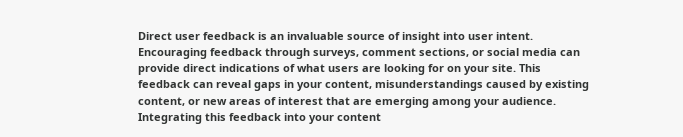Direct user feedback is an invaluable source of insight into user intent. Encouraging feedback through surveys, comment sections, or social media can provide direct indications of what users are looking for on your site. This feedback can reveal gaps in your content, misunderstandings caused by existing content, or new areas of interest that are emerging among your audience. Integrating this feedback into your content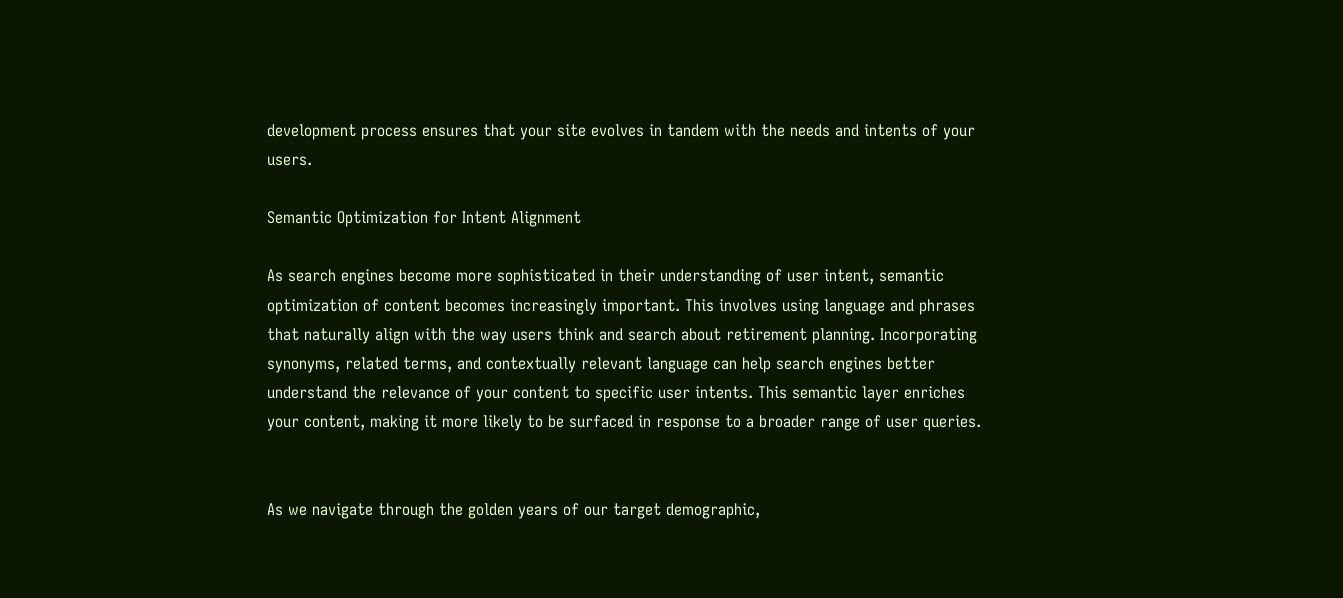development process ensures that your site evolves in tandem with the needs and intents of your users.

Semantic Optimization for Intent Alignment

As search engines become more sophisticated in their understanding of user intent, semantic optimization of content becomes increasingly important. This involves using language and phrases that naturally align with the way users think and search about retirement planning. Incorporating synonyms, related terms, and contextually relevant language can help search engines better understand the relevance of your content to specific user intents. This semantic layer enriches your content, making it more likely to be surfaced in response to a broader range of user queries.


As we navigate through the golden years of our target demographic,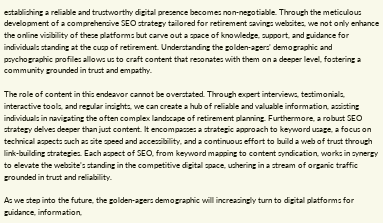establishing a reliable and trustworthy digital presence becomes non-negotiable. Through the meticulous development of a comprehensive SEO strategy tailored for retirement savings websites, we not only enhance the online visibility of these platforms but carve out a space of knowledge, support, and guidance for individuals standing at the cusp of retirement. Understanding the golden-agers’ demographic and psychographic profiles allows us to craft content that resonates with them on a deeper level, fostering a community grounded in trust and empathy.

The role of content in this endeavor cannot be overstated. Through expert interviews, testimonials, interactive tools, and regular insights, we can create a hub of reliable and valuable information, assisting individuals in navigating the often complex landscape of retirement planning. Furthermore, a robust SEO strategy delves deeper than just content. It encompasses a strategic approach to keyword usage, a focus on technical aspects such as site speed and accessibility, and a continuous effort to build a web of trust through link-building strategies. Each aspect of SEO, from keyword mapping to content syndication, works in synergy to elevate the website’s standing in the competitive digital space, ushering in a stream of organic traffic grounded in trust and reliability.

As we step into the future, the golden-agers demographic will increasingly turn to digital platforms for guidance, information,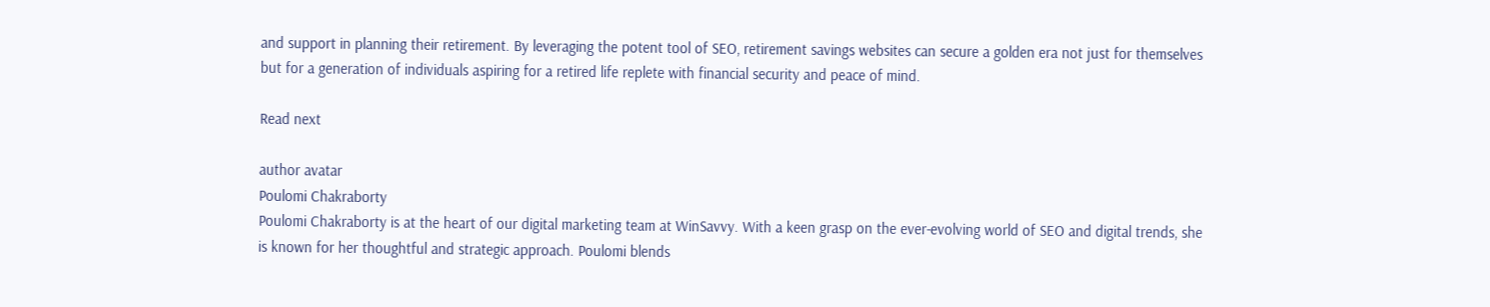and support in planning their retirement. By leveraging the potent tool of SEO, retirement savings websites can secure a golden era not just for themselves but for a generation of individuals aspiring for a retired life replete with financial security and peace of mind.

Read next

author avatar
Poulomi Chakraborty
Poulomi Chakraborty is at the heart of our digital marketing team at WinSavvy. With a keen grasp on the ever-evolving world of SEO and digital trends, she is known for her thoughtful and strategic approach. Poulomi blends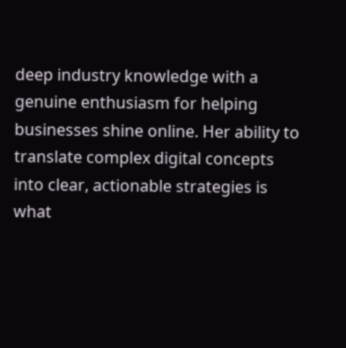deep industry knowledge with a genuine enthusiasm for helping businesses shine online. Her ability to translate complex digital concepts into clear, actionable strategies is what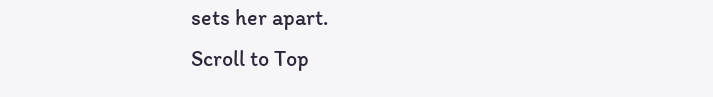sets her apart.
Scroll to Top